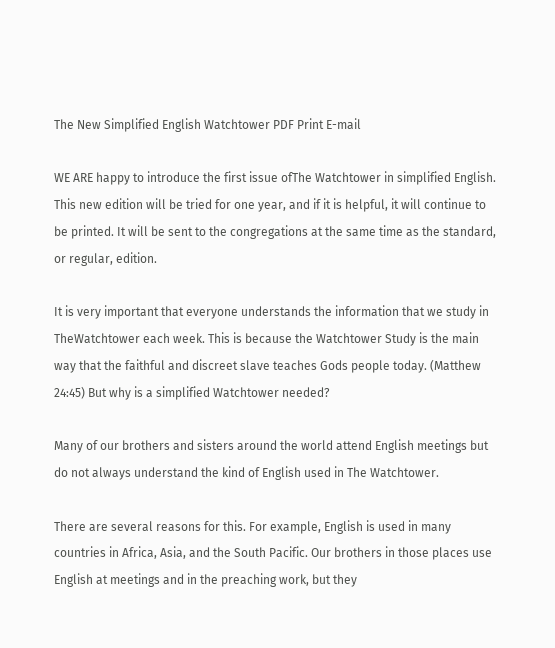The New Simplified English Watchtower PDF Print E-mail

WE ARE happy to introduce the first issue ofThe Watchtower in simplified English. This new edition will be tried for one year, and if it is helpful, it will continue to be printed. It will be sent to the congregations at the same time as the standard, or regular, edition.

It is very important that everyone understands the information that we study in TheWatchtower each week. This is because the Watchtower Study is the main way that the faithful and discreet slave teaches Gods people today. (Matthew 24:45) But why is a simplified Watchtower needed?

Many of our brothers and sisters around the world attend English meetings but do not always understand the kind of English used in The Watchtower.

There are several reasons for this. For example, English is used in many countries in Africa, Asia, and the South Pacific. Our brothers in those places use English at meetings and in the preaching work, but they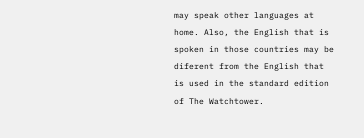may speak other languages at home. Also, the English that is spoken in those countries may be diferent from the English that is used in the standard edition of The Watchtower.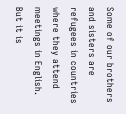Some of our brothers and sisters are refugees in countries where they attend meetings in English. But it is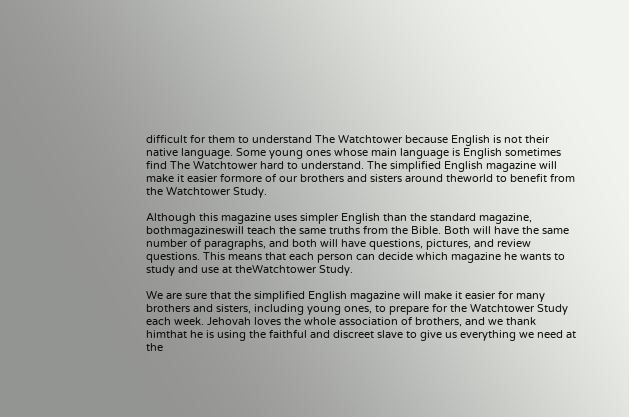difficult for them to understand The Watchtower because English is not their native language. Some young ones whose main language is English sometimes find The Watchtower hard to understand. The simplified English magazine will make it easier formore of our brothers and sisters around theworld to benefit from the Watchtower Study.

Although this magazine uses simpler English than the standard magazine, bothmagazineswill teach the same truths from the Bible. Both will have the same number of paragraphs, and both will have questions, pictures, and review questions. This means that each person can decide which magazine he wants to study and use at theWatchtower Study.

We are sure that the simplified English magazine will make it easier for many brothers and sisters, including young ones, to prepare for the Watchtower Study each week. Jehovah loves the whole association of brothers, and we thank himthat he is using the faithful and discreet slave to give us everything we need at the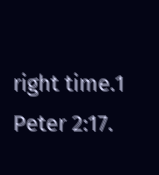right time.1 Peter 2:17.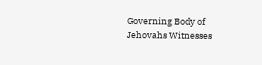Governing Body of Jehovahs Witnesses